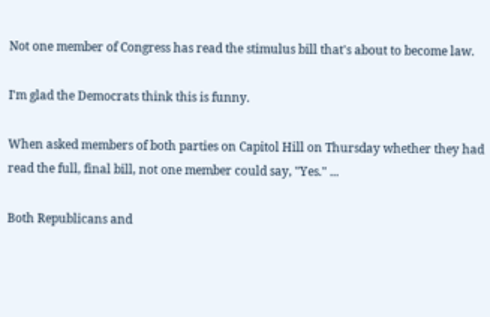Not one member of Congress has read the stimulus bill that's about to become law.

I'm glad the Democrats think this is funny.

When asked members of both parties on Capitol Hill on Thursday whether they had read the full, final bill, not one member could say, "Yes." ...

Both Republicans and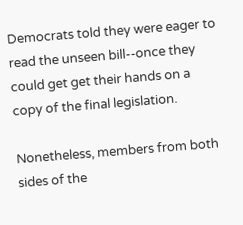Democrats told they were eager to read the unseen bill--once they could get get their hands on a copy of the final legislation.

Nonetheless, members from both sides of the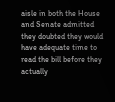aisle in both the House and Senate admitted they doubted they would have adequate time to read the bill before they actually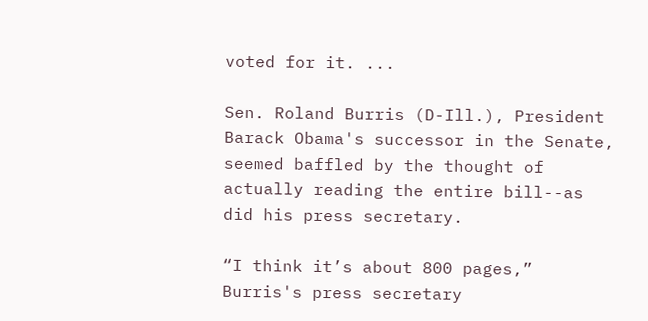voted for it. ...

Sen. Roland Burris (D-Ill.), President Barack Obama's successor in the Senate, seemed baffled by the thought of actually reading the entire bill--as did his press secretary.

“I think it’s about 800 pages,” Burris's press secretary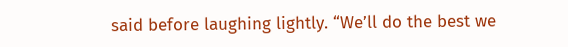said before laughing lightly. “We’ll do the best we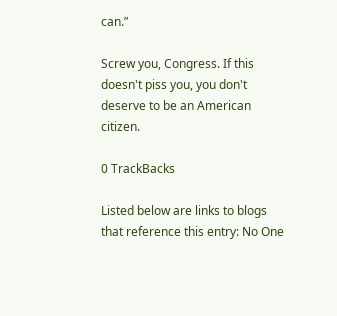can.”

Screw you, Congress. If this doesn't piss you, you don't deserve to be an American citizen.

0 TrackBacks

Listed below are links to blogs that reference this entry: No One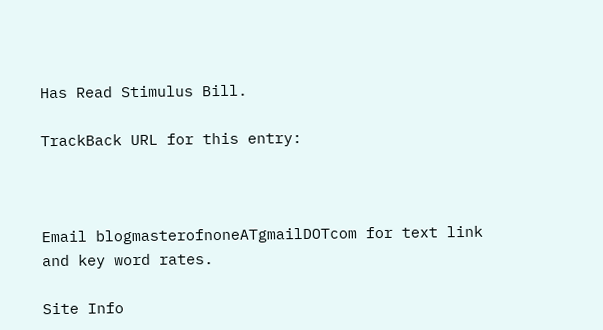Has Read Stimulus Bill.

TrackBack URL for this entry:



Email blogmasterofnoneATgmailDOTcom for text link and key word rates.

Site Info